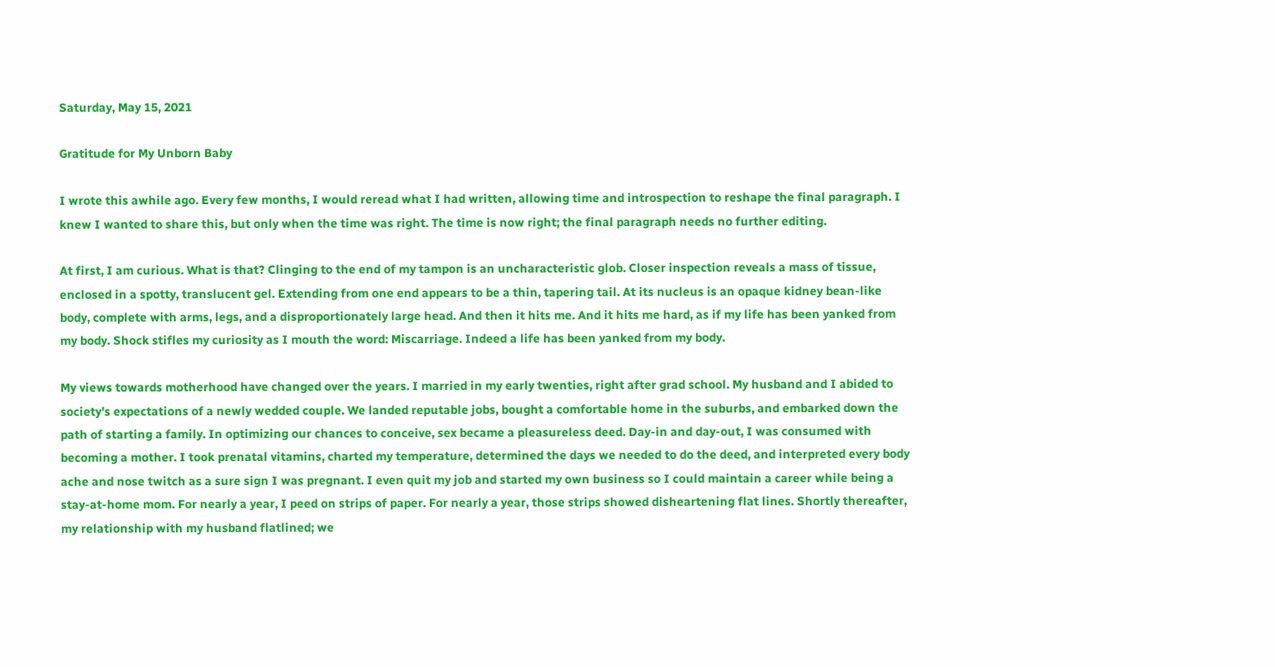Saturday, May 15, 2021

Gratitude for My Unborn Baby

I wrote this awhile ago. Every few months, I would reread what I had written, allowing time and introspection to reshape the final paragraph. I knew I wanted to share this, but only when the time was right. The time is now right; the final paragraph needs no further editing.

At first, I am curious. What is that? Clinging to the end of my tampon is an uncharacteristic glob. Closer inspection reveals a mass of tissue, enclosed in a spotty, translucent gel. Extending from one end appears to be a thin, tapering tail. At its nucleus is an opaque kidney bean-like body, complete with arms, legs, and a disproportionately large head. And then it hits me. And it hits me hard, as if my life has been yanked from my body. Shock stifles my curiosity as I mouth the word: Miscarriage. Indeed a life has been yanked from my body.

My views towards motherhood have changed over the years. I married in my early twenties, right after grad school. My husband and I abided to society's expectations of a newly wedded couple. We landed reputable jobs, bought a comfortable home in the suburbs, and embarked down the path of starting a family. In optimizing our chances to conceive, sex became a pleasureless deed. Day-in and day-out, I was consumed with becoming a mother. I took prenatal vitamins, charted my temperature, determined the days we needed to do the deed, and interpreted every body ache and nose twitch as a sure sign I was pregnant. I even quit my job and started my own business so I could maintain a career while being a stay-at-home mom. For nearly a year, I peed on strips of paper. For nearly a year, those strips showed disheartening flat lines. Shortly thereafter, my relationship with my husband flatlined; we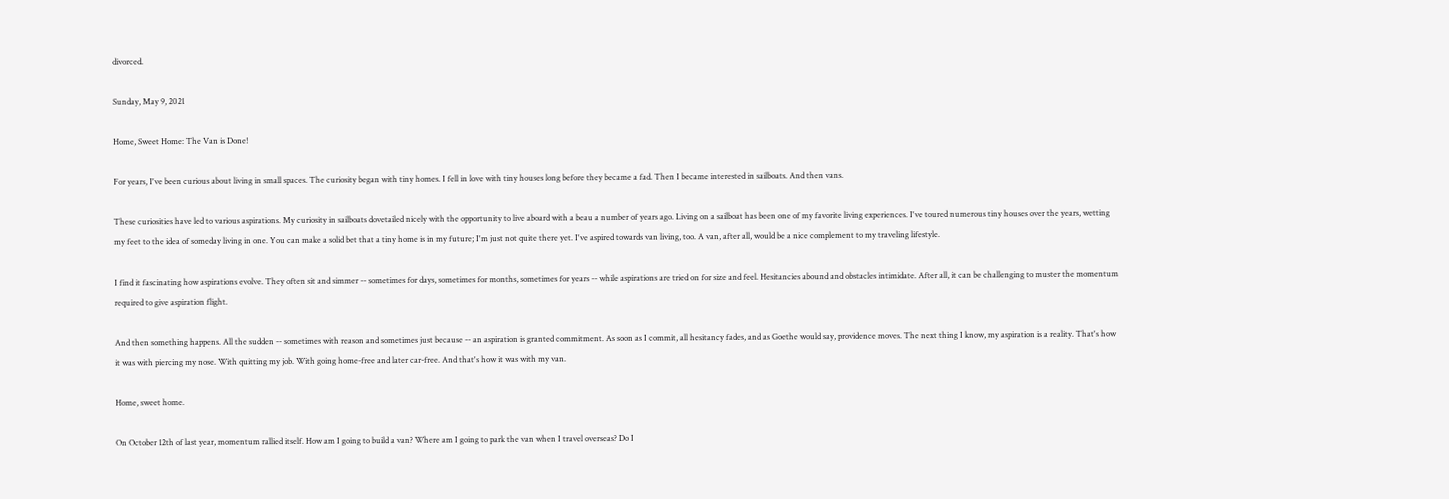divorced.

Sunday, May 9, 2021

Home, Sweet Home: The Van is Done!

For years, I've been curious about living in small spaces. The curiosity began with tiny homes. I fell in love with tiny houses long before they became a fad. Then I became interested in sailboats. And then vans.

These curiosities have led to various aspirations. My curiosity in sailboats dovetailed nicely with the opportunity to live aboard with a beau a number of years ago. Living on a sailboat has been one of my favorite living experiences. I've toured numerous tiny houses over the years, wetting my feet to the idea of someday living in one. You can make a solid bet that a tiny home is in my future; I'm just not quite there yet. I've aspired towards van living, too. A van, after all, would be a nice complement to my traveling lifestyle.

I find it fascinating how aspirations evolve. They often sit and simmer -- sometimes for days, sometimes for months, sometimes for years -- while aspirations are tried on for size and feel. Hesitancies abound and obstacles intimidate. After all, it can be challenging to muster the momentum required to give aspiration flight.

And then something happens. All the sudden -- sometimes with reason and sometimes just because -- an aspiration is granted commitment. As soon as I commit, all hesitancy fades, and as Goethe would say, providence moves. The next thing I know, my aspiration is a reality. That's how it was with piercing my nose. With quitting my job. With going home-free and later car-free. And that's how it was with my van.

Home, sweet home.

On October 12th of last year, momentum rallied itself. How am I going to build a van? Where am I going to park the van when I travel overseas? Do I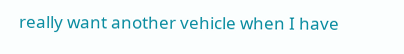really want another vehicle when I have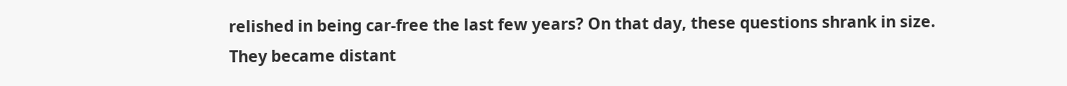relished in being car-free the last few years? On that day, these questions shrank in size. They became distant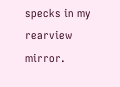specks in my rearview mirror.